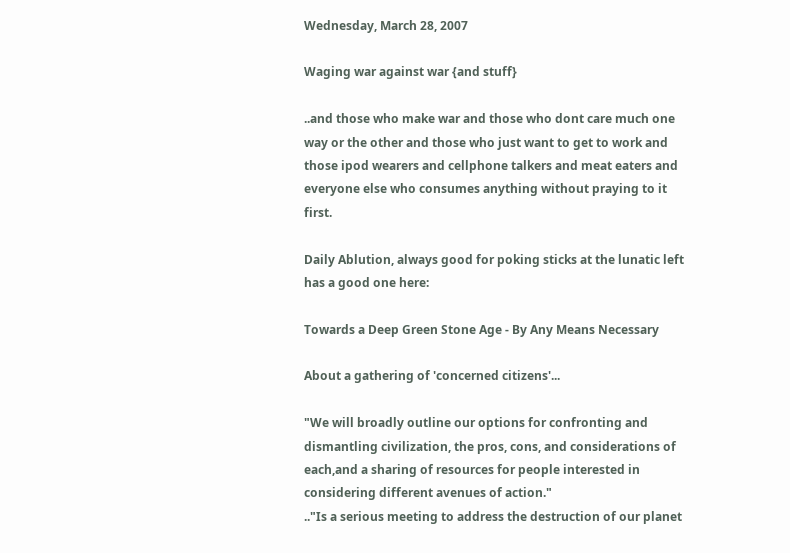Wednesday, March 28, 2007

Waging war against war {and stuff}

..and those who make war and those who dont care much one way or the other and those who just want to get to work and those ipod wearers and cellphone talkers and meat eaters and everyone else who consumes anything without praying to it first.

Daily Ablution, always good for poking sticks at the lunatic left has a good one here:

Towards a Deep Green Stone Age - By Any Means Necessary

About a gathering of 'concerned citizens'...

"We will broadly outline our options for confronting and dismantling civilization, the pros, cons, and considerations of each,and a sharing of resources for people interested in considering different avenues of action."
.."Is a serious meeting to address the destruction of our planet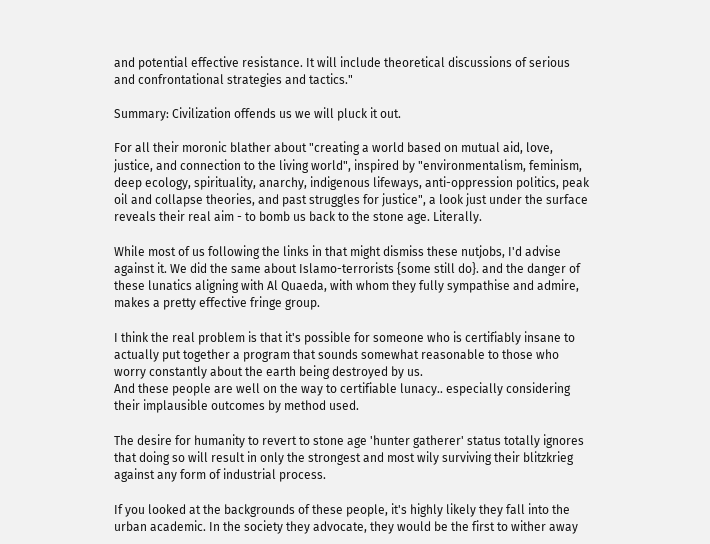and potential effective resistance. It will include theoretical discussions of serious and confrontational strategies and tactics."

Summary: Civilization offends us we will pluck it out.

For all their moronic blather about "creating a world based on mutual aid, love, justice, and connection to the living world", inspired by "environmentalism, feminism, deep ecology, spirituality, anarchy, indigenous lifeways, anti-oppression politics, peak oil and collapse theories, and past struggles for justice", a look just under the surface reveals their real aim - to bomb us back to the stone age. Literally.

While most of us following the links in that might dismiss these nutjobs, I'd advise against it. We did the same about Islamo-terrorists {some still do}. and the danger of these lunatics aligning with Al Quaeda, with whom they fully sympathise and admire, makes a pretty effective fringe group.

I think the real problem is that it's possible for someone who is certifiably insane to actually put together a program that sounds somewhat reasonable to those who worry constantly about the earth being destroyed by us.
And these people are well on the way to certifiable lunacy.. especially considering their implausible outcomes by method used.

The desire for humanity to revert to stone age 'hunter gatherer' status totally ignores that doing so will result in only the strongest and most wily surviving their blitzkrieg against any form of industrial process.

If you looked at the backgrounds of these people, it's highly likely they fall into the urban academic. In the society they advocate, they would be the first to wither away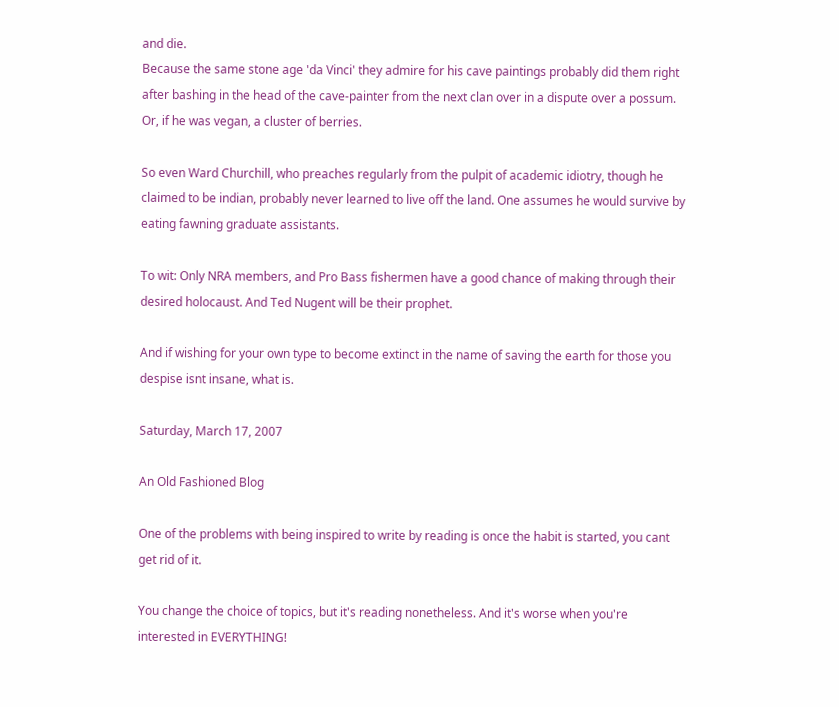and die.
Because the same stone age 'da Vinci' they admire for his cave paintings probably did them right after bashing in the head of the cave-painter from the next clan over in a dispute over a possum. Or, if he was vegan, a cluster of berries.

So even Ward Churchill, who preaches regularly from the pulpit of academic idiotry, though he claimed to be indian, probably never learned to live off the land. One assumes he would survive by eating fawning graduate assistants.

To wit: Only NRA members, and Pro Bass fishermen have a good chance of making through their desired holocaust. And Ted Nugent will be their prophet.

And if wishing for your own type to become extinct in the name of saving the earth for those you despise isnt insane, what is.

Saturday, March 17, 2007

An Old Fashioned Blog

One of the problems with being inspired to write by reading is once the habit is started, you cant get rid of it.

You change the choice of topics, but it's reading nonetheless. And it's worse when you're interested in EVERYTHING!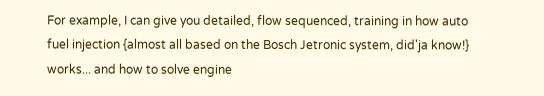For example, I can give you detailed, flow sequenced, training in how auto fuel injection {almost all based on the Bosch Jetronic system, did'ja know!} works... and how to solve engine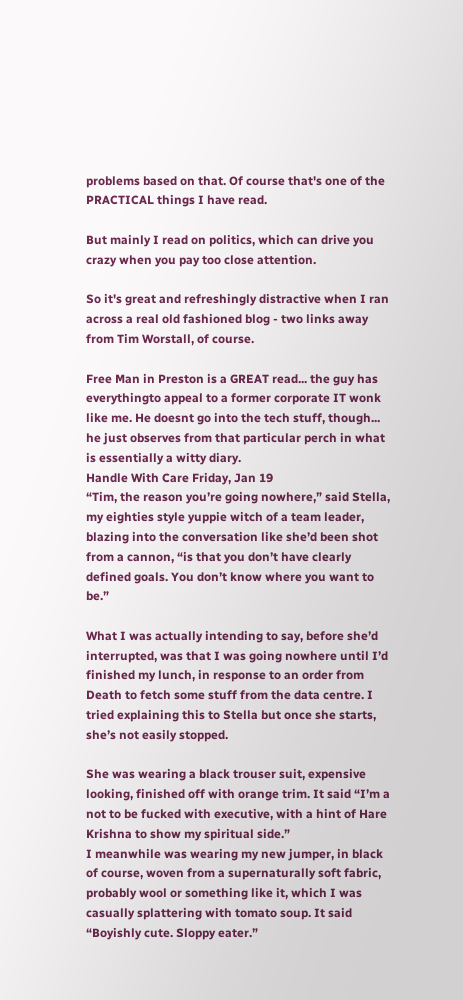problems based on that. Of course that's one of the PRACTICAL things I have read.

But mainly I read on politics, which can drive you crazy when you pay too close attention.

So it's great and refreshingly distractive when I ran across a real old fashioned blog - two links away from Tim Worstall, of course.

Free Man in Preston is a GREAT read... the guy has everythingto appeal to a former corporate IT wonk like me. He doesnt go into the tech stuff, though... he just observes from that particular perch in what is essentially a witty diary.
Handle With Care Friday, Jan 19
“Tim, the reason you’re going nowhere,” said Stella, my eighties style yuppie witch of a team leader, blazing into the conversation like she’d been shot from a cannon, “is that you don’t have clearly defined goals. You don’t know where you want to be.”

What I was actually intending to say, before she’d interrupted, was that I was going nowhere until I’d finished my lunch, in response to an order from Death to fetch some stuff from the data centre. I tried explaining this to Stella but once she starts, she’s not easily stopped.

She was wearing a black trouser suit, expensive looking, finished off with orange trim. It said “I’m a not to be fucked with executive, with a hint of Hare Krishna to show my spiritual side.”
I meanwhile was wearing my new jumper, in black of course, woven from a supernaturally soft fabric, probably wool or something like it, which I was casually splattering with tomato soup. It said “Boyishly cute. Sloppy eater.”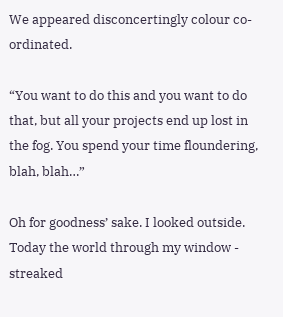We appeared disconcertingly colour co-ordinated.

“You want to do this and you want to do that, but all your projects end up lost in the fog. You spend your time floundering, blah, blah…”

Oh for goodness’ sake. I looked outside. Today the world through my window - streaked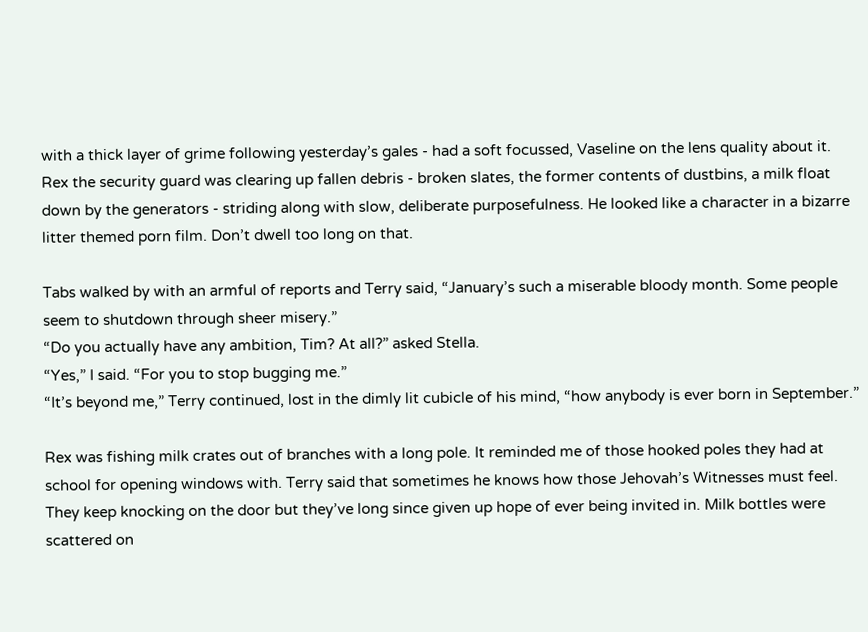with a thick layer of grime following yesterday’s gales - had a soft focussed, Vaseline on the lens quality about it.
Rex the security guard was clearing up fallen debris - broken slates, the former contents of dustbins, a milk float down by the generators - striding along with slow, deliberate purposefulness. He looked like a character in a bizarre litter themed porn film. Don’t dwell too long on that.

Tabs walked by with an armful of reports and Terry said, “January’s such a miserable bloody month. Some people seem to shutdown through sheer misery.”
“Do you actually have any ambition, Tim? At all?” asked Stella.
“Yes,” I said. “For you to stop bugging me.”
“It’s beyond me,” Terry continued, lost in the dimly lit cubicle of his mind, “how anybody is ever born in September.”

Rex was fishing milk crates out of branches with a long pole. It reminded me of those hooked poles they had at school for opening windows with. Terry said that sometimes he knows how those Jehovah’s Witnesses must feel. They keep knocking on the door but they’ve long since given up hope of ever being invited in. Milk bottles were scattered on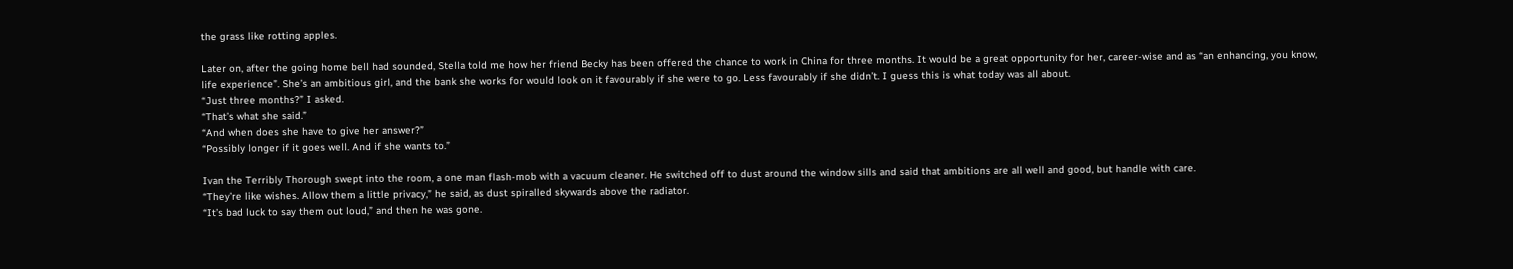the grass like rotting apples.

Later on, after the going home bell had sounded, Stella told me how her friend Becky has been offered the chance to work in China for three months. It would be a great opportunity for her, career-wise and as “an enhancing, you know, life experience”. She’s an ambitious girl, and the bank she works for would look on it favourably if she were to go. Less favourably if she didn’t. I guess this is what today was all about.
“Just three months?” I asked.
“That’s what she said.”
“And when does she have to give her answer?”
“Possibly longer if it goes well. And if she wants to.”

Ivan the Terribly Thorough swept into the room, a one man flash-mob with a vacuum cleaner. He switched off to dust around the window sills and said that ambitions are all well and good, but handle with care.
“They’re like wishes. Allow them a little privacy,” he said, as dust spiralled skywards above the radiator.
“It’s bad luck to say them out loud,” and then he was gone.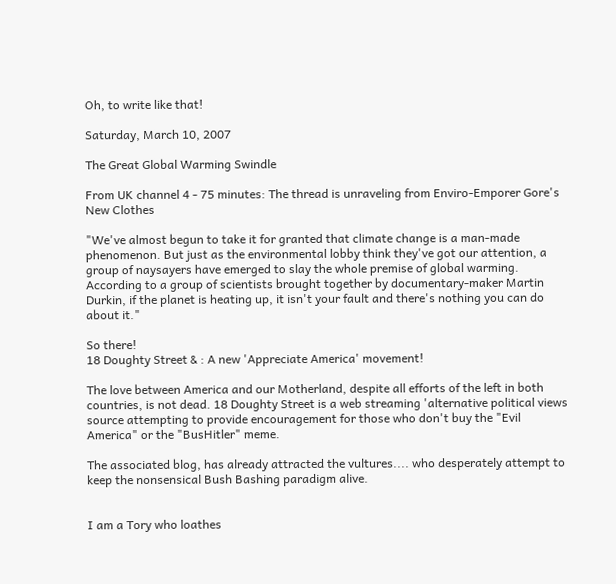Oh, to write like that!

Saturday, March 10, 2007

The Great Global Warming Swindle

From UK channel 4 - 75 minutes: The thread is unraveling from Enviro-Emporer Gore's New Clothes

"We've almost begun to take it for granted that climate change is a man-made phenomenon. But just as the environmental lobby think they've got our attention, a group of naysayers have emerged to slay the whole premise of global warming.
According to a group of scientists brought together by documentary-maker Martin Durkin, if the planet is heating up, it isn't your fault and there's nothing you can do about it."

So there!
18 Doughty Street & : A new 'Appreciate America' movement!

The love between America and our Motherland, despite all efforts of the left in both countries, is not dead. 18 Doughty Street is a web streaming 'alternative political views source attempting to provide encouragement for those who don't buy the "Evil America" or the "BusHitler" meme.

The associated blog, has already attracted the vultures.... who desperately attempt to keep the nonsensical Bush Bashing paradigm alive.


I am a Tory who loathes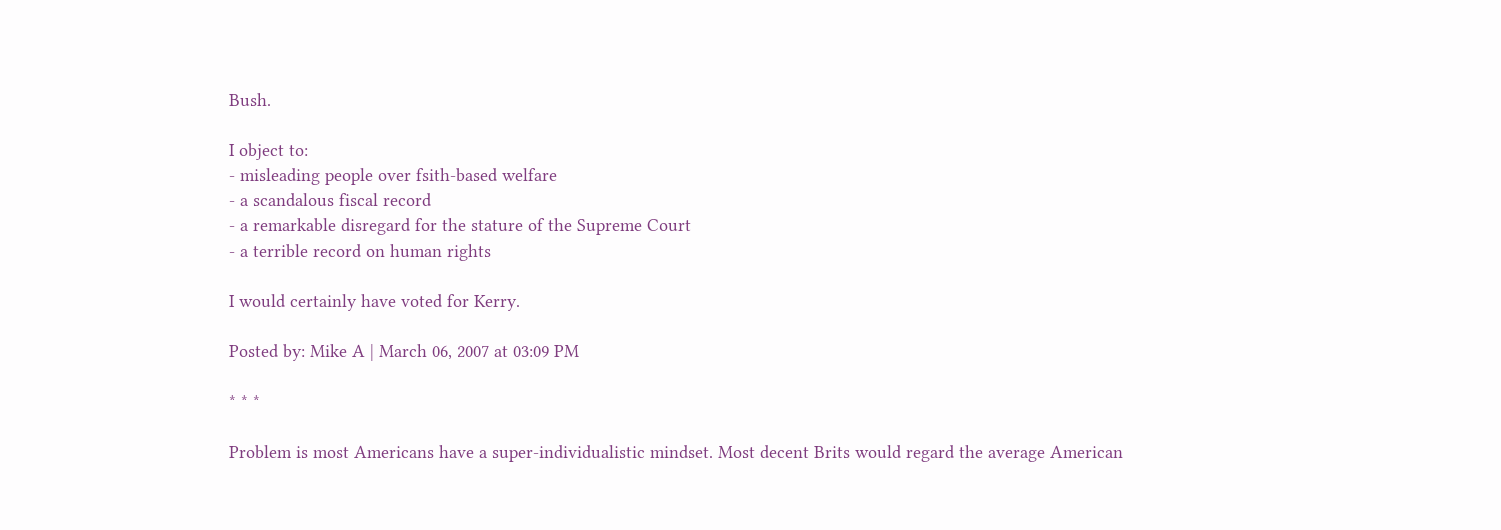Bush.

I object to:
- misleading people over fsith-based welfare
- a scandalous fiscal record
- a remarkable disregard for the stature of the Supreme Court
- a terrible record on human rights

I would certainly have voted for Kerry.

Posted by: Mike A | March 06, 2007 at 03:09 PM

* * *

Problem is most Americans have a super-individualistic mindset. Most decent Brits would regard the average American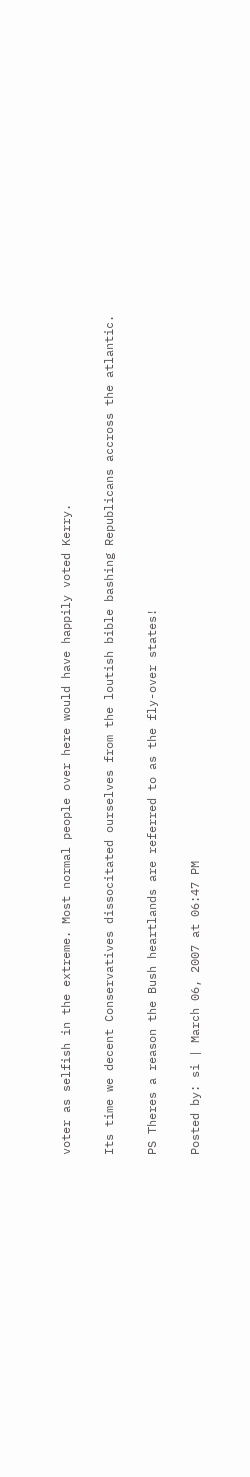voter as selfish in the extreme. Most normal people over here would have happily voted Kerry.

Its time we decent Conservatives dissocitated ourselves from the loutish bible bashing Republicans accross the atlantic.

PS Theres a reason the Bush heartlands are referred to as the fly-over states!

Posted by: si | March 06, 2007 at 06:47 PM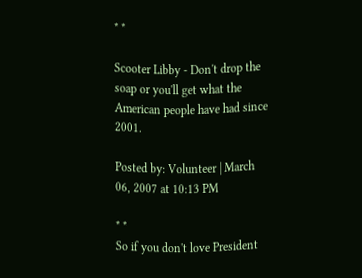* *

Scooter Libby - Don't drop the soap or you'll get what the American people have had since 2001.

Posted by: Volunteer | March 06, 2007 at 10:13 PM

* *
So if you don't love President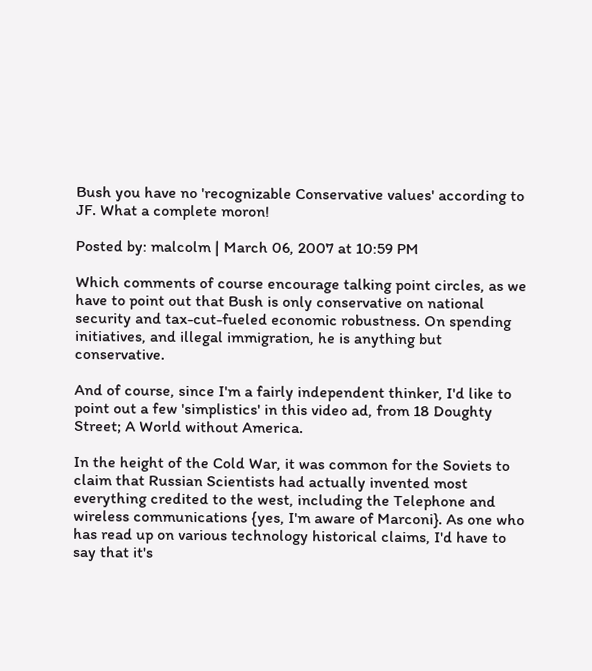Bush you have no 'recognizable Conservative values' according to JF. What a complete moron!

Posted by: malcolm | March 06, 2007 at 10:59 PM

Which comments of course encourage talking point circles, as we have to point out that Bush is only conservative on national security and tax-cut-fueled economic robustness. On spending initiatives, and illegal immigration, he is anything but conservative.

And of course, since I'm a fairly independent thinker, I'd like to point out a few 'simplistics' in this video ad, from 18 Doughty Street; A World without America.

In the height of the Cold War, it was common for the Soviets to claim that Russian Scientists had actually invented most everything credited to the west, including the Telephone and wireless communications {yes, I'm aware of Marconi}. As one who has read up on various technology historical claims, I'd have to say that it's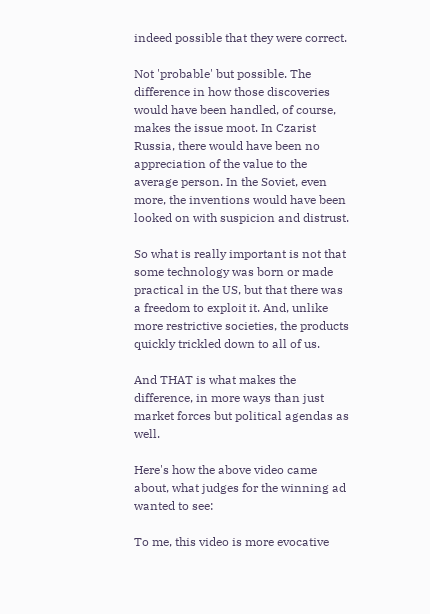indeed possible that they were correct.

Not 'probable' but possible. The difference in how those discoveries would have been handled, of course, makes the issue moot. In Czarist Russia, there would have been no appreciation of the value to the average person. In the Soviet, even more, the inventions would have been looked on with suspicion and distrust.

So what is really important is not that some technology was born or made practical in the US, but that there was a freedom to exploit it. And, unlike more restrictive societies, the products quickly trickled down to all of us.

And THAT is what makes the difference, in more ways than just market forces but political agendas as well.

Here's how the above video came about, what judges for the winning ad wanted to see:

To me, this video is more evocative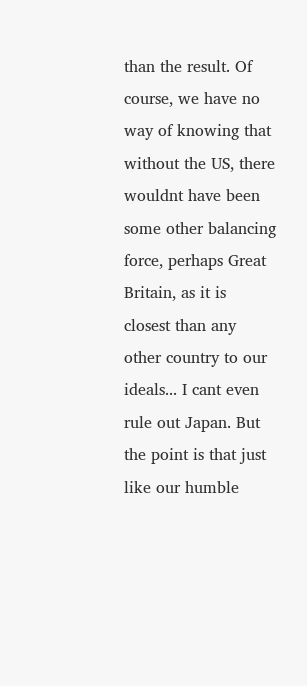than the result. Of course, we have no way of knowing that without the US, there wouldnt have been some other balancing force, perhaps Great Britain, as it is closest than any other country to our ideals... I cant even rule out Japan. But the point is that just like our humble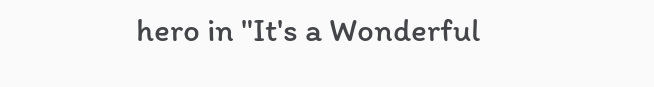hero in "It's a Wonderful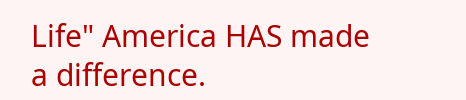Life" America HAS made a difference.